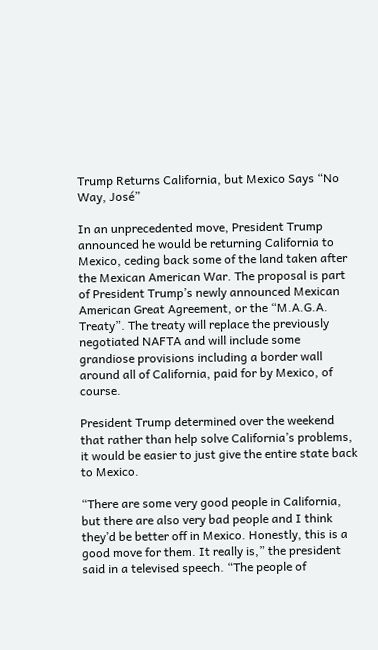Trump Returns California, but Mexico Says “No Way, José”

In an unprecedented move, President Trump announced he would be returning California to Mexico, ceding back some of the land taken after the Mexican American War. The proposal is part of President Trump’s newly announced Mexican American Great Agreement, or the “M.A.G.A. Treaty”. The treaty will replace the previously negotiated NAFTA and will include some grandiose provisions including a border wall around all of California, paid for by Mexico, of course.

President Trump determined over the weekend that rather than help solve California’s problems, it would be easier to just give the entire state back to Mexico.

“There are some very good people in California, but there are also very bad people and I think they’d be better off in Mexico. Honestly, this is a good move for them. It really is,” the president said in a televised speech. “The people of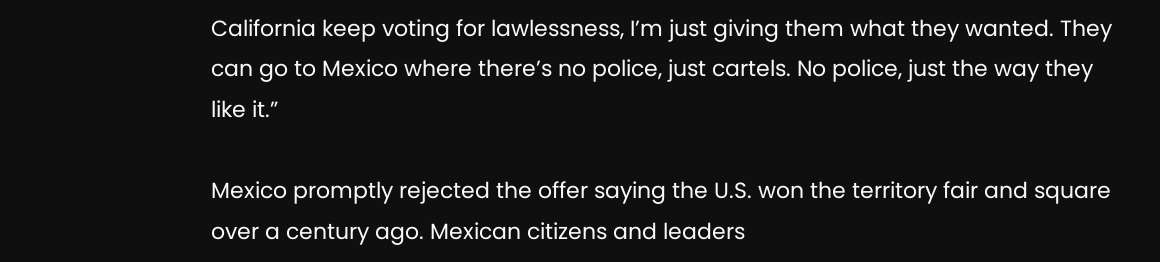California keep voting for lawlessness, I’m just giving them what they wanted. They can go to Mexico where there’s no police, just cartels. No police, just the way they like it.”

Mexico promptly rejected the offer saying the U.S. won the territory fair and square over a century ago. Mexican citizens and leaders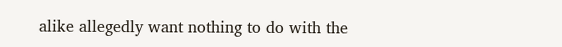alike allegedly want nothing to do with the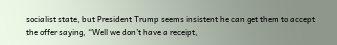socialist state, but President Trump seems insistent he can get them to accept the offer saying, “Well we don’t have a receipt,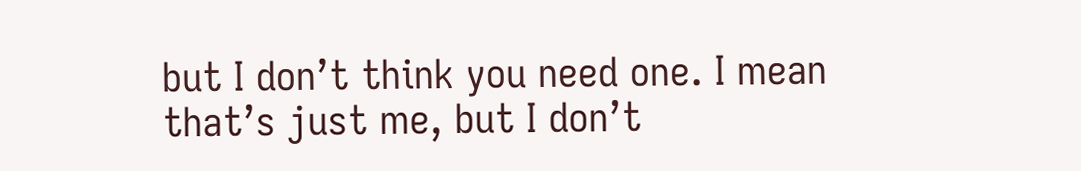but I don’t think you need one. I mean that’s just me, but I don’t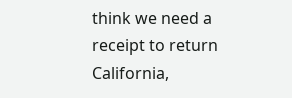think we need a receipt to return California,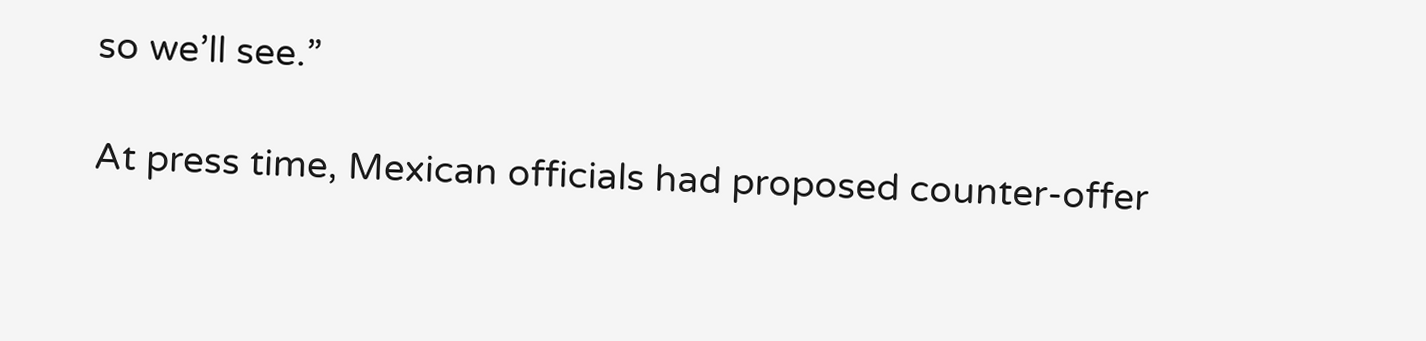so we’ll see.”

At press time, Mexican officials had proposed counter-offer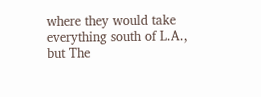where they would take everything south of L.A., but The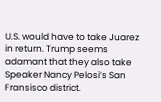U.S. would have to take Juarez in return. Trump seems adamant that they also take Speaker Nancy Pelosi’s San Fransisco district.